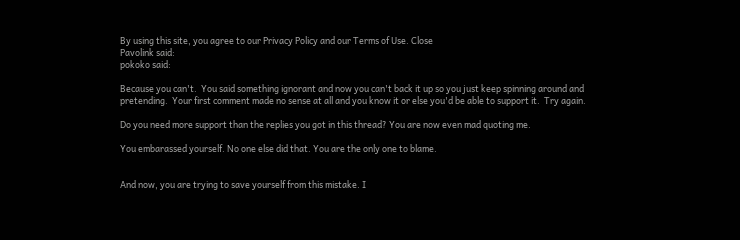By using this site, you agree to our Privacy Policy and our Terms of Use. Close
Pavolink said:
pokoko said:

Because you can't.  You said something ignorant and now you can't back it up so you just keep spinning around and pretending.  Your first comment made no sense at all and you know it or else you'd be able to support it.  Try again.

Do you need more support than the replies you got in this thread? You are now even mad quoting me.

You embarassed yourself. No one else did that. You are the only one to blame.


And now, you are trying to save yourself from this mistake. I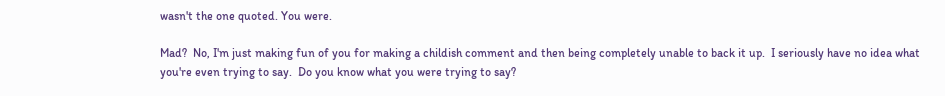wasn't the one quoted. You were.

Mad?  No, I'm just making fun of you for making a childish comment and then being completely unable to back it up.  I seriously have no idea what you're even trying to say.  Do you know what you were trying to say?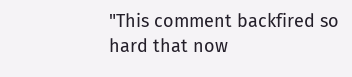"This comment backfired so hard that now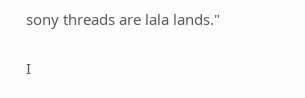sony threads are lala lands."

I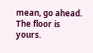mean, go ahead.  The floor is yours.